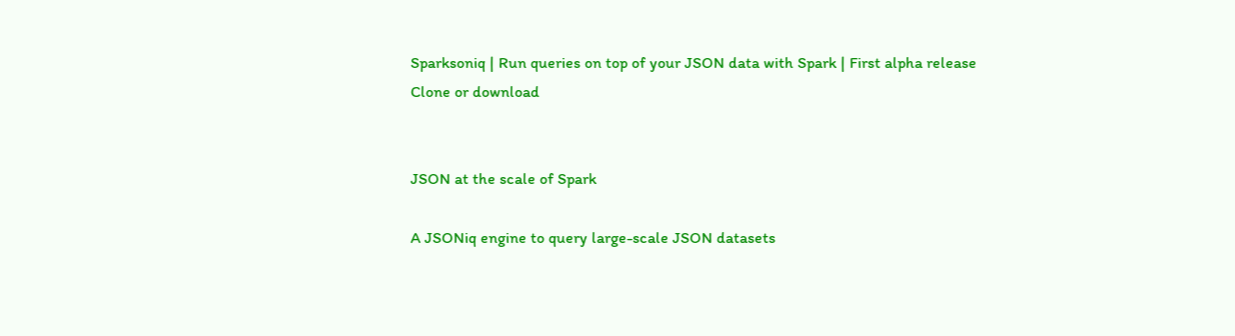Sparksoniq | Run queries on top of your JSON data with Spark | First alpha release
Clone or download


JSON at the scale of Spark

A JSONiq engine to query large-scale JSON datasets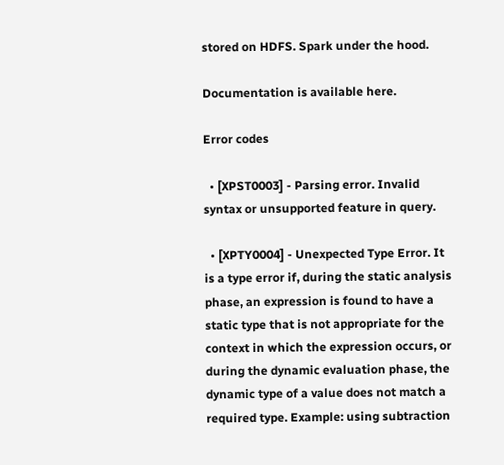stored on HDFS. Spark under the hood.

Documentation is available here.

Error codes

  • [XPST0003] - Parsing error. Invalid syntax or unsupported feature in query.

  • [XPTY0004] - Unexpected Type Error. It is a type error if, during the static analysis phase, an expression is found to have a static type that is not appropriate for the context in which the expression occurs, or during the dynamic evaluation phase, the dynamic type of a value does not match a required type. Example: using subtraction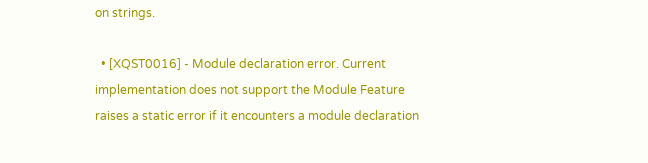on strings.

  • [XQST0016] - Module declaration error. Current implementation does not support the Module Feature raises a static error if it encounters a module declaration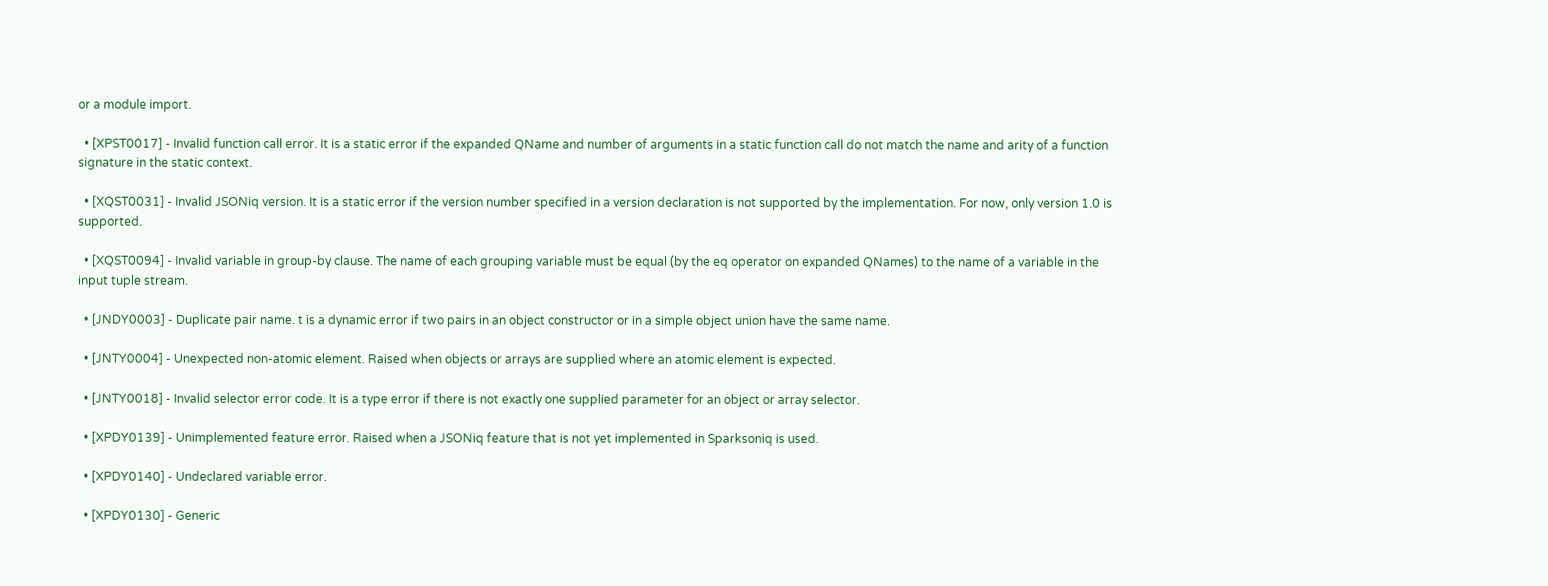or a module import.

  • [XPST0017] - Invalid function call error. It is a static error if the expanded QName and number of arguments in a static function call do not match the name and arity of a function signature in the static context.

  • [XQST0031] - Invalid JSONiq version. It is a static error if the version number specified in a version declaration is not supported by the implementation. For now, only version 1.0 is supported.

  • [XQST0094] - Invalid variable in group-by clause. The name of each grouping variable must be equal (by the eq operator on expanded QNames) to the name of a variable in the input tuple stream.

  • [JNDY0003] - Duplicate pair name. t is a dynamic error if two pairs in an object constructor or in a simple object union have the same name.

  • [JNTY0004] - Unexpected non-atomic element. Raised when objects or arrays are supplied where an atomic element is expected.

  • [JNTY0018] - Invalid selector error code. It is a type error if there is not exactly one supplied parameter for an object or array selector.

  • [XPDY0139] - Unimplemented feature error. Raised when a JSONiq feature that is not yet implemented in Sparksoniq is used.

  • [XPDY0140] - Undeclared variable error.

  • [XPDY0130] - Generic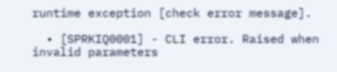runtime exception [check error message].

  • [SPRKIQ0001] - CLI error. Raised when invalid parameters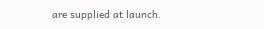are supplied at launch.